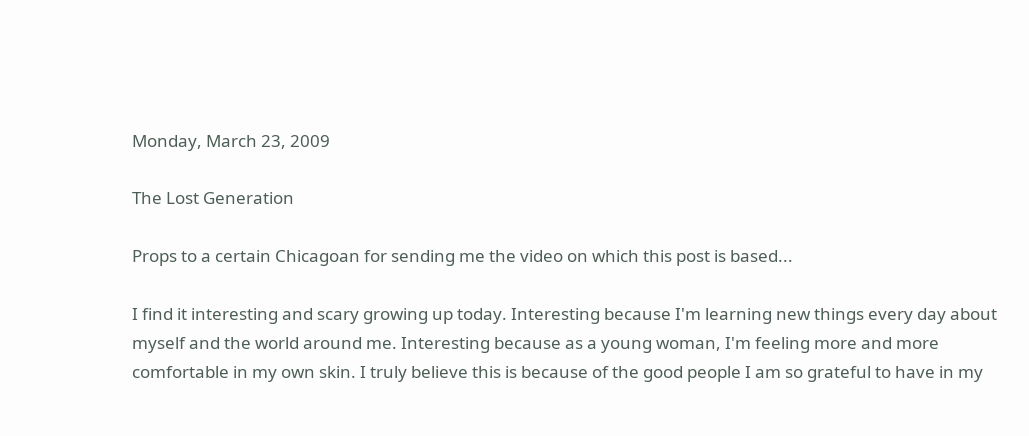Monday, March 23, 2009

The Lost Generation

Props to a certain Chicagoan for sending me the video on which this post is based...

I find it interesting and scary growing up today. Interesting because I'm learning new things every day about myself and the world around me. Interesting because as a young woman, I'm feeling more and more comfortable in my own skin. I truly believe this is because of the good people I am so grateful to have in my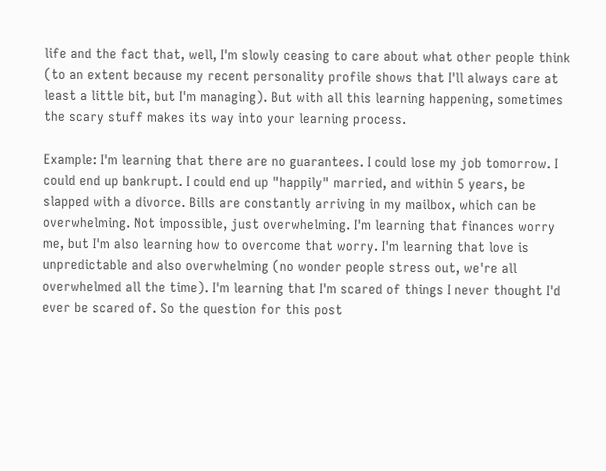life and the fact that, well, I'm slowly ceasing to care about what other people think (to an extent because my recent personality profile shows that I'll always care at least a little bit, but I'm managing). But with all this learning happening, sometimes the scary stuff makes its way into your learning process.

Example: I'm learning that there are no guarantees. I could lose my job tomorrow. I could end up bankrupt. I could end up "happily" married, and within 5 years, be slapped with a divorce. Bills are constantly arriving in my mailbox, which can be overwhelming. Not impossible, just overwhelming. I'm learning that finances worry me, but I'm also learning how to overcome that worry. I'm learning that love is unpredictable and also overwhelming (no wonder people stress out, we're all overwhelmed all the time). I'm learning that I'm scared of things I never thought I'd ever be scared of. So the question for this post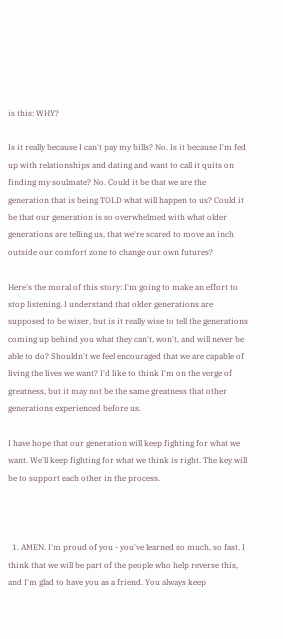is this: WHY?

Is it really because I can't pay my bills? No. Is it because I'm fed up with relationships and dating and want to call it quits on finding my soulmate? No. Could it be that we are the generation that is being TOLD what will happen to us? Could it be that our generation is so overwhelmed with what older generations are telling us, that we're scared to move an inch outside our comfort zone to change our own futures?

Here's the moral of this story: I'm going to make an effort to stop listening. I understand that older generations are supposed to be wiser, but is it really wise to tell the generations coming up behind you what they can't, won't, and will never be able to do? Shouldn't we feel encouraged that we are capable of living the lives we want? I'd like to think I'm on the verge of greatness, but it may not be the same greatness that other generations experienced before us.

I have hope that our generation will keep fighting for what we want. We'll keep fighting for what we think is right. The key will be to support each other in the process.



  1. AMEN. I'm proud of you - you've learned so much, so fast. I think that we will be part of the people who help reverse this, and I'm glad to have you as a friend. You always keep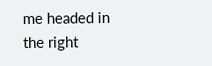me headed in the right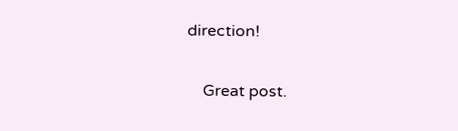direction!

    Great post.